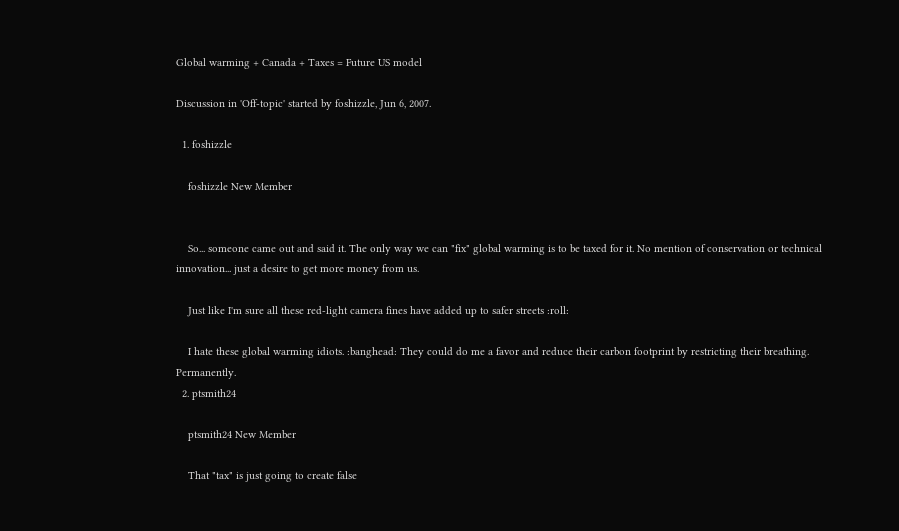Global warming + Canada + Taxes = Future US model

Discussion in 'Off-topic' started by foshizzle, Jun 6, 2007.

  1. foshizzle

    foshizzle New Member


    So... someone came out and said it. The only way we can "fix" global warming is to be taxed for it. No mention of conservation or technical innovation... just a desire to get more money from us.

    Just like I'm sure all these red-light camera fines have added up to safer streets :roll:

    I hate these global warming idiots. :banghead: They could do me a favor and reduce their carbon footprint by restricting their breathing. Permanently.
  2. ptsmith24

    ptsmith24 New Member

    That "tax" is just going to create false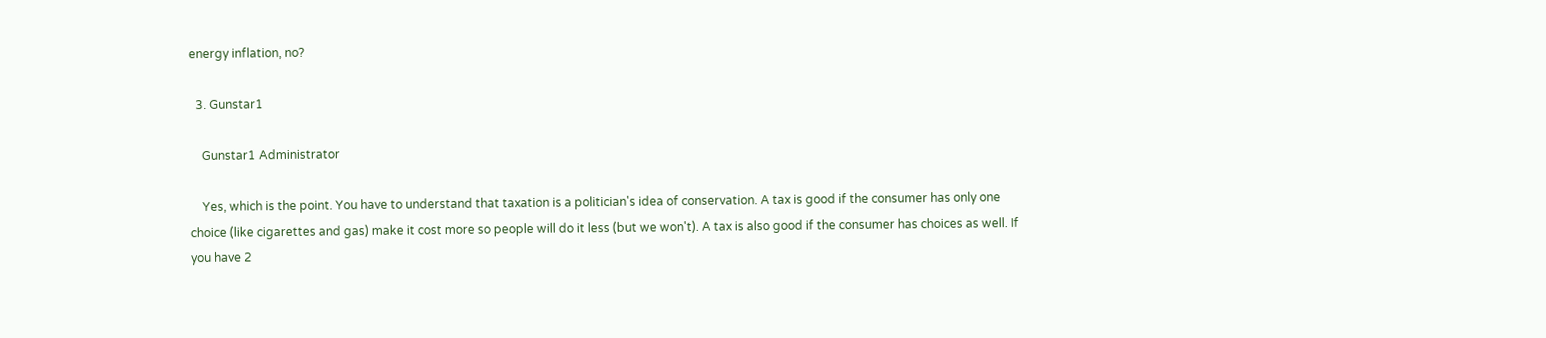energy inflation, no?

  3. Gunstar1

    Gunstar1 Administrator

    Yes, which is the point. You have to understand that taxation is a politician's idea of conservation. A tax is good if the consumer has only one choice (like cigarettes and gas) make it cost more so people will do it less (but we won't). A tax is also good if the consumer has choices as well. If you have 2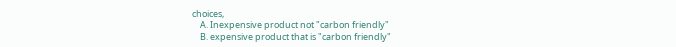choices,
    A. Inexpensive product not "carbon friendly"
    B. expensive product that is "carbon friendly"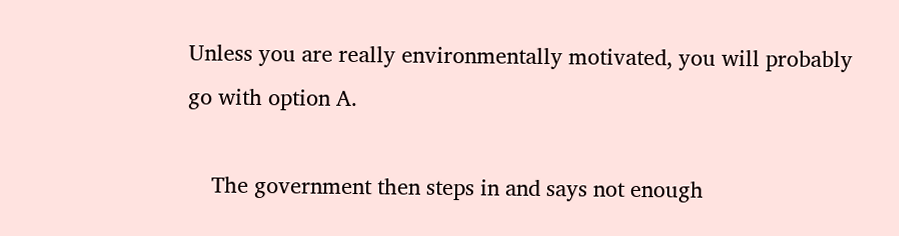Unless you are really environmentally motivated, you will probably go with option A.

    The government then steps in and says not enough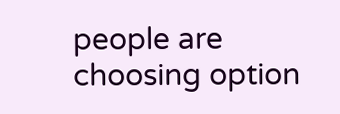people are choosing option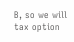B, so we will tax option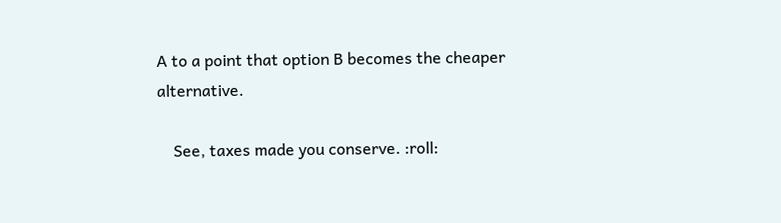A to a point that option B becomes the cheaper alternative.

    See, taxes made you conserve. :roll: